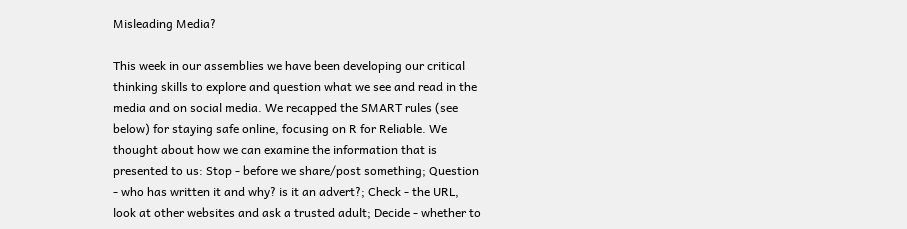Misleading Media?

This week in our assemblies we have been developing our critical thinking skills to explore and question what we see and read in the media and on social media. We recapped the SMART rules (see below) for staying safe online, focusing on R for Reliable. We thought about how we can examine the information that is presented to us: Stop - before we share/post something; Question - who has written it and why? is it an advert?; Check - the URL, look at other websites and ask a trusted adult; Decide - whether to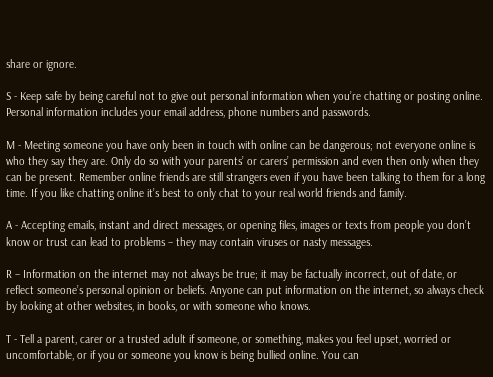share or ignore.

S - Keep safe by being careful not to give out personal information when you’re chatting or posting online. Personal information includes your email address, phone numbers and passwords.

M - Meeting someone you have only been in touch with online can be dangerous; not everyone online is who they say they are. Only do so with your parents’ or carers’ permission and even then only when they can be present. Remember online friends are still strangers even if you have been talking to them for a long time. If you like chatting online it’s best to only chat to your real world friends and family.

A - Accepting emails, instant and direct messages, or opening files, images or texts from people you don’t know or trust can lead to problems – they may contain viruses or nasty messages.

R – Information on the internet may not always be true; it may be factually incorrect, out of date, or reflect someone’s personal opinion or beliefs. Anyone can put information on the internet, so always check by looking at other websites, in books, or with someone who knows.

T - Tell a parent, carer or a trusted adult if someone, or something, makes you feel upset, worried or uncomfortable, or if you or someone you know is being bullied online. You can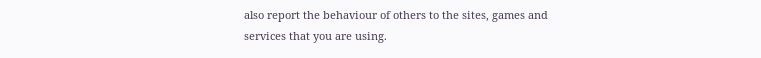also report the behaviour of others to the sites, games and services that you are using.